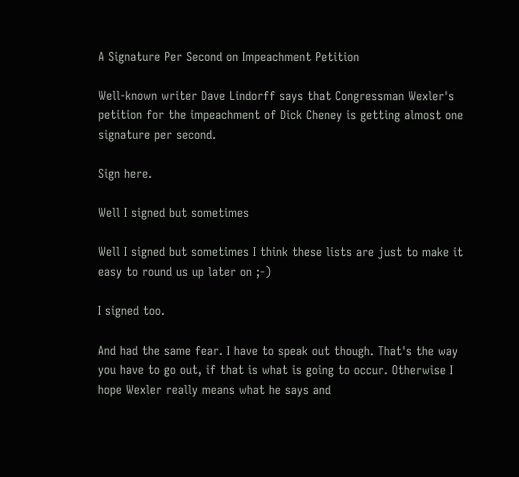A Signature Per Second on Impeachment Petition

Well-known writer Dave Lindorff says that Congressman Wexler's petition for the impeachment of Dick Cheney is getting almost one signature per second.

Sign here.

Well I signed but sometimes

Well I signed but sometimes I think these lists are just to make it easy to round us up later on ;-)

I signed too.

And had the same fear. I have to speak out though. That's the way you have to go out, if that is what is going to occur. Otherwise I hope Wexler really means what he says and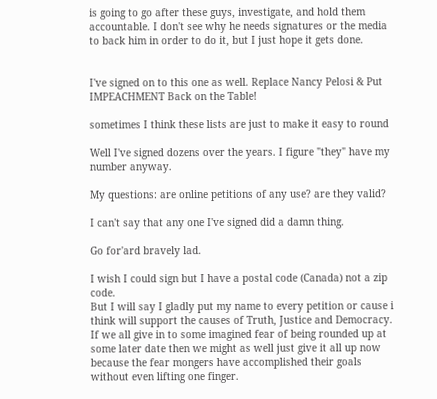is going to go after these guys, investigate, and hold them accountable. I don't see why he needs signatures or the media to back him in order to do it, but I just hope it gets done.


I've signed on to this one as well. Replace Nancy Pelosi & Put IMPEACHMENT Back on the Table!

sometimes I think these lists are just to make it easy to round

Well I've signed dozens over the years. I figure "they" have my number anyway.

My questions: are online petitions of any use? are they valid?

I can't say that any one I've signed did a damn thing.

Go for'ard bravely lad.

I wish I could sign but I have a postal code (Canada) not a zip code.
But I will say I gladly put my name to every petition or cause i think will support the causes of Truth, Justice and Democracy.
If we all give in to some imagined fear of being rounded up at some later date then we might as well just give it all up now because the fear mongers have accomplished their goals without even lifting one finger.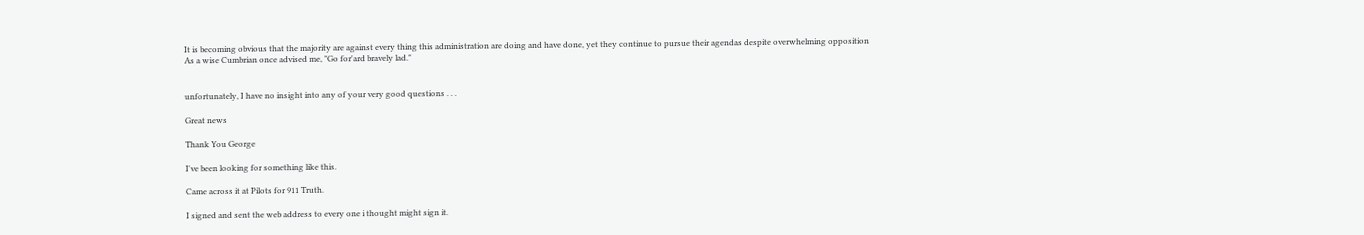It is becoming obvious that the majority are against every thing this administration are doing and have done, yet they continue to pursue their agendas despite overwhelming opposition
As a wise Cumbrian once advised me, "Go for'ard bravely lad."


unfortunately, I have no insight into any of your very good questions . . .

Great news

Thank You George

I've been looking for something like this.

Came across it at Pilots for 911 Truth.

I signed and sent the web address to every one i thought might sign it.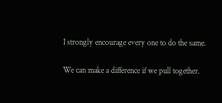I strongly encourage every one to do the same.

We can make a difference if we pull together.